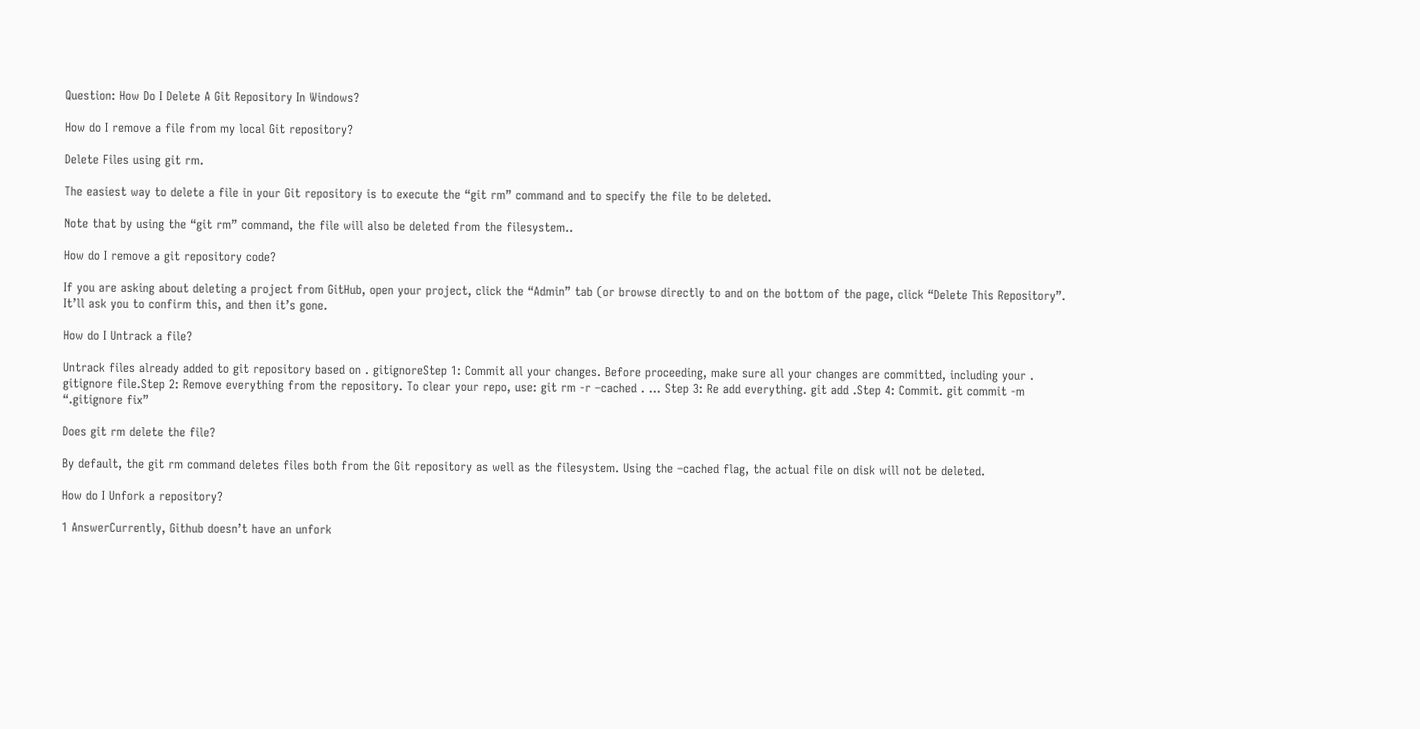Question: How Do I Delete A Git Repository In Windows?

How do I remove a file from my local Git repository?

Delete Files using git rm.

The easiest way to delete a file in your Git repository is to execute the “git rm” command and to specify the file to be deleted.

Note that by using the “git rm” command, the file will also be deleted from the filesystem..

How do I remove a git repository code?

If you are asking about deleting a project from GitHub, open your project, click the “Admin” tab (or browse directly to and on the bottom of the page, click “Delete This Repository”. It’ll ask you to confirm this, and then it’s gone.

How do I Untrack a file?

Untrack files already added to git repository based on . gitignoreStep 1: Commit all your changes. Before proceeding, make sure all your changes are committed, including your . gitignore file.Step 2: Remove everything from the repository. To clear your repo, use: git rm -r –cached . … Step 3: Re add everything. git add .Step 4: Commit. git commit -m “.gitignore fix”

Does git rm delete the file?

By default, the git rm command deletes files both from the Git repository as well as the filesystem. Using the –cached flag, the actual file on disk will not be deleted.

How do I Unfork a repository?

1 AnswerCurrently, Github doesn’t have an unfork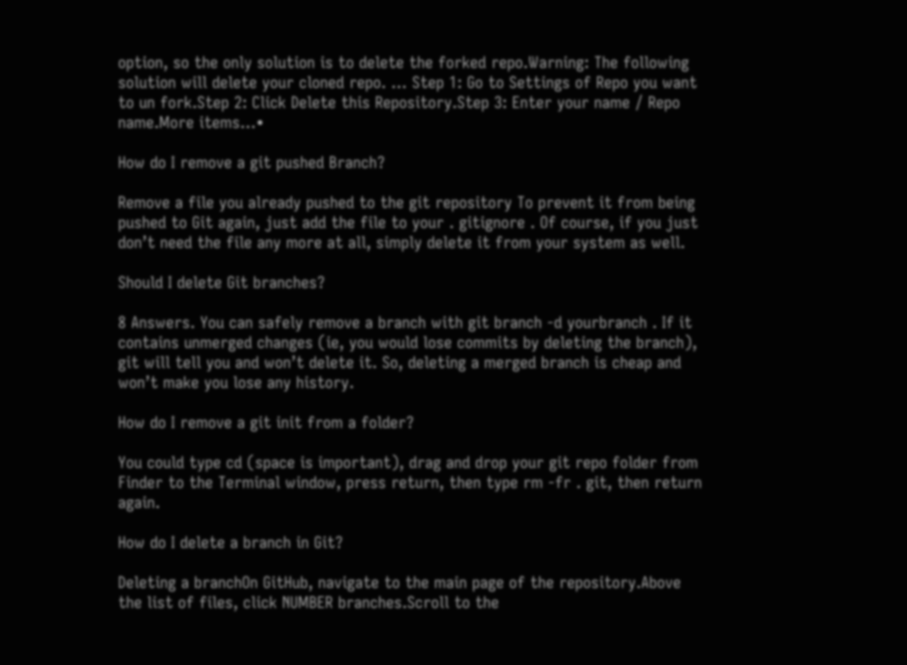option, so the only solution is to delete the forked repo.Warning: The following solution will delete your cloned repo. … Step 1: Go to Settings of Repo you want to un fork.Step 2: Click Delete this Repository.Step 3: Enter your name / Repo name.More items…•

How do I remove a git pushed Branch?

Remove a file you already pushed to the git repository To prevent it from being pushed to Git again, just add the file to your . gitignore . Of course, if you just don’t need the file any more at all, simply delete it from your system as well.

Should I delete Git branches?

8 Answers. You can safely remove a branch with git branch -d yourbranch . If it contains unmerged changes (ie, you would lose commits by deleting the branch), git will tell you and won’t delete it. So, deleting a merged branch is cheap and won’t make you lose any history.

How do I remove a git init from a folder?

You could type cd (space is important), drag and drop your git repo folder from Finder to the Terminal window, press return, then type rm -fr . git, then return again.

How do I delete a branch in Git?

Deleting a branchOn GitHub, navigate to the main page of the repository.Above the list of files, click NUMBER branches.Scroll to the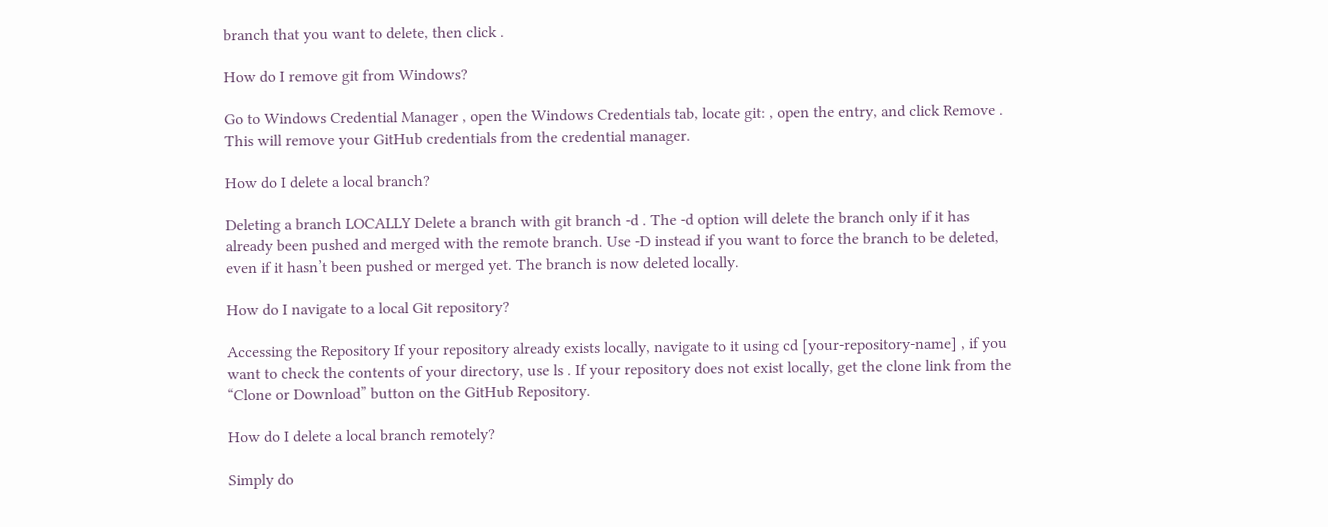branch that you want to delete, then click .

How do I remove git from Windows?

Go to Windows Credential Manager , open the Windows Credentials tab, locate git: , open the entry, and click Remove . This will remove your GitHub credentials from the credential manager.

How do I delete a local branch?

Deleting a branch LOCALLY Delete a branch with git branch -d . The -d option will delete the branch only if it has already been pushed and merged with the remote branch. Use -D instead if you want to force the branch to be deleted, even if it hasn’t been pushed or merged yet. The branch is now deleted locally.

How do I navigate to a local Git repository?

Accessing the Repository If your repository already exists locally, navigate to it using cd [your-repository-name] , if you want to check the contents of your directory, use ls . If your repository does not exist locally, get the clone link from the “Clone or Download” button on the GitHub Repository.

How do I delete a local branch remotely?

Simply do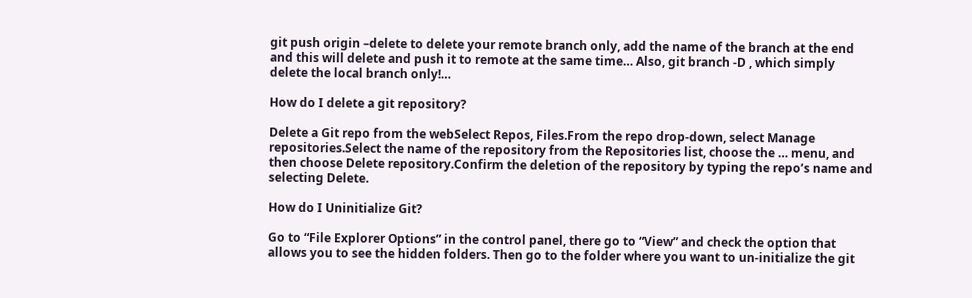git push origin –delete to delete your remote branch only, add the name of the branch at the end and this will delete and push it to remote at the same time… Also, git branch -D , which simply delete the local branch only!…

How do I delete a git repository?

Delete a Git repo from the webSelect Repos, Files.From the repo drop-down, select Manage repositories.Select the name of the repository from the Repositories list, choose the … menu, and then choose Delete repository.Confirm the deletion of the repository by typing the repo’s name and selecting Delete.

How do I Uninitialize Git?

Go to “File Explorer Options” in the control panel, there go to “View” and check the option that allows you to see the hidden folders. Then go to the folder where you want to un-initialize the git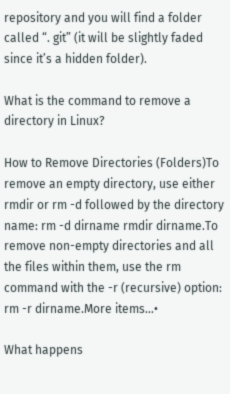repository and you will find a folder called “. git” (it will be slightly faded since it’s a hidden folder).

What is the command to remove a directory in Linux?

How to Remove Directories (Folders)To remove an empty directory, use either rmdir or rm -d followed by the directory name: rm -d dirname rmdir dirname.To remove non-empty directories and all the files within them, use the rm command with the -r (recursive) option: rm -r dirname.More items…•

What happens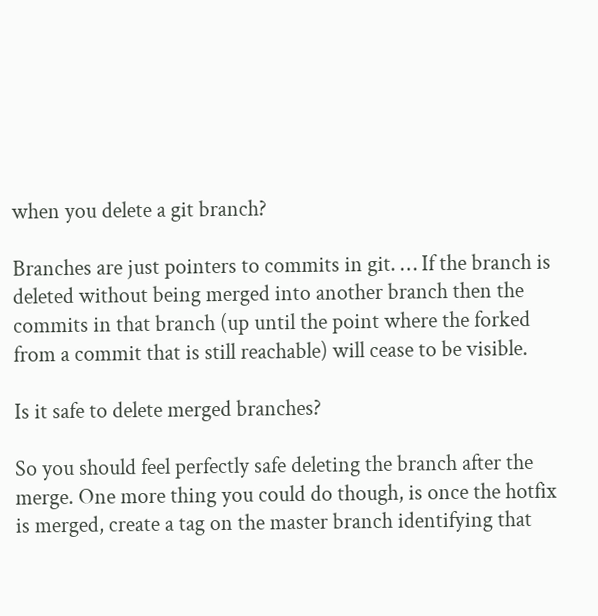when you delete a git branch?

Branches are just pointers to commits in git. … If the branch is deleted without being merged into another branch then the commits in that branch (up until the point where the forked from a commit that is still reachable) will cease to be visible.

Is it safe to delete merged branches?

So you should feel perfectly safe deleting the branch after the merge. One more thing you could do though, is once the hotfix is merged, create a tag on the master branch identifying that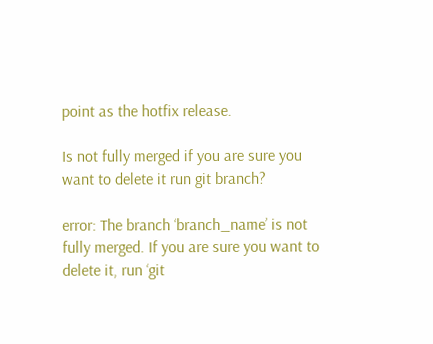point as the hotfix release.

Is not fully merged if you are sure you want to delete it run git branch?

error: The branch ‘branch_name’ is not fully merged. If you are sure you want to delete it, run ‘git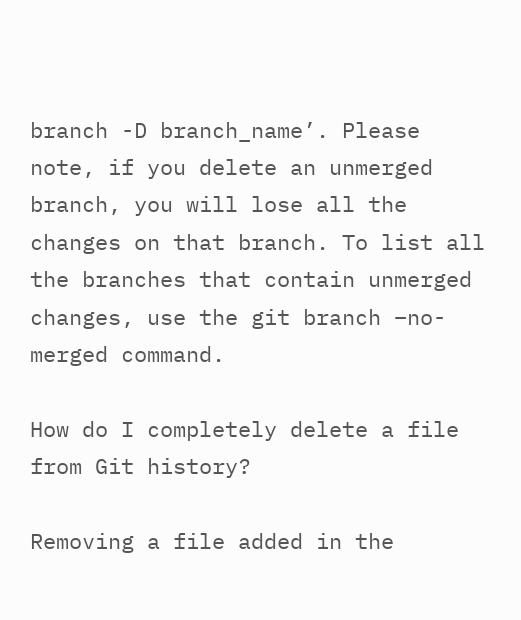branch -D branch_name’. Please note, if you delete an unmerged branch, you will lose all the changes on that branch. To list all the branches that contain unmerged changes, use the git branch –no-merged command.

How do I completely delete a file from Git history?

Removing a file added in the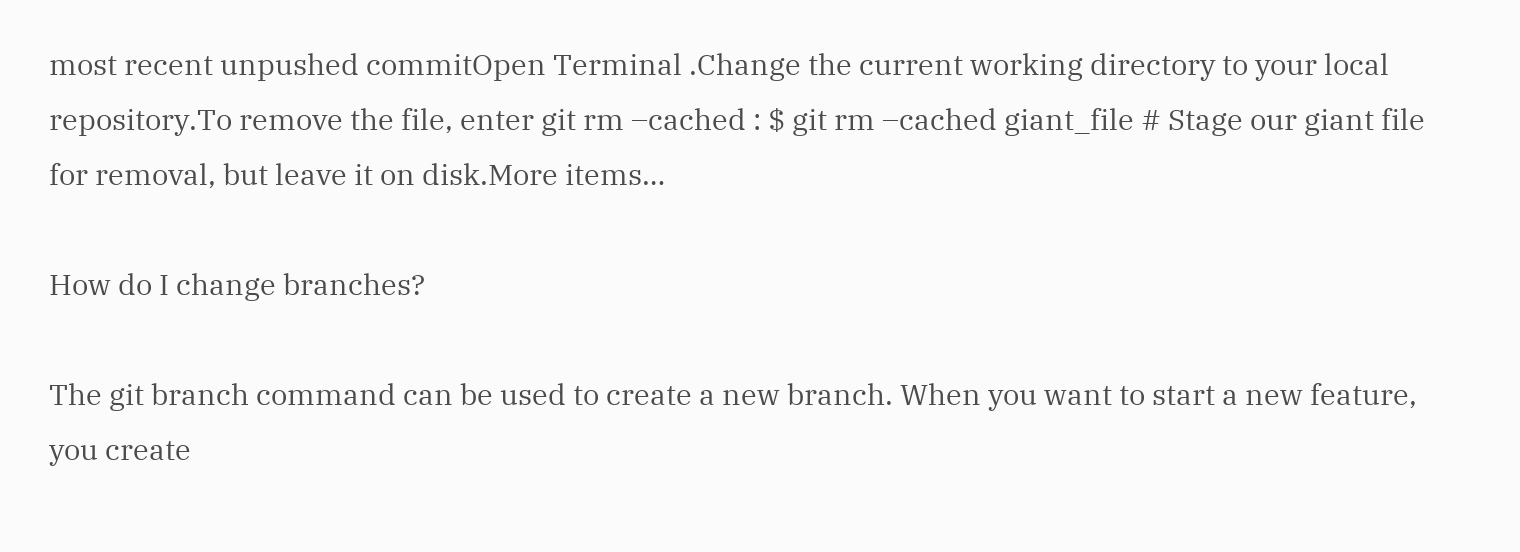most recent unpushed commitOpen Terminal .Change the current working directory to your local repository.To remove the file, enter git rm –cached : $ git rm –cached giant_file # Stage our giant file for removal, but leave it on disk.More items…

How do I change branches?

The git branch command can be used to create a new branch. When you want to start a new feature, you create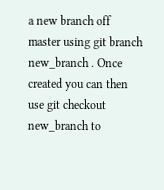a new branch off master using git branch new_branch . Once created you can then use git checkout new_branch to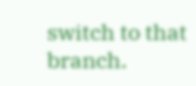switch to that branch.